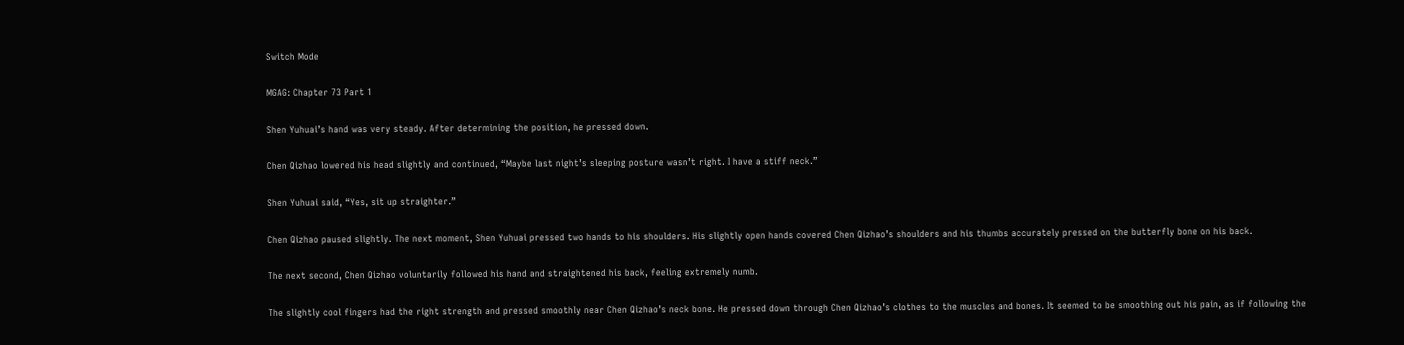Switch Mode

MGAG: Chapter 73 Part 1

Shen Yuhuai’s hand was very steady. After determining the position, he pressed down.

Chen Qizhao lowered his head slightly and continued, “Maybe last night’s sleeping posture wasn’t right. I have a stiff neck.”

Shen Yuhuai said, “Yes, sit up straighter.”

Chen Qizhao paused slightly. The next moment, Shen Yuhuai pressed two hands to his shoulders. His slightly open hands covered Chen Qizhao’s shoulders and his thumbs accurately pressed on the butterfly bone on his back.

The next second, Chen Qizhao voluntarily followed his hand and straightened his back, feeling extremely numb.

The slightly cool fingers had the right strength and pressed smoothly near Chen Qizhao’s neck bone. He pressed down through Chen Qizhao’s clothes to the muscles and bones. It seemed to be smoothing out his pain, as if following the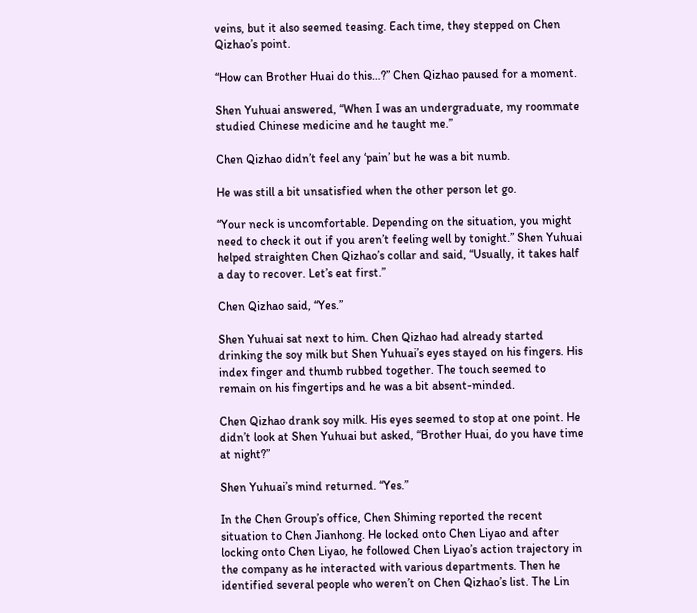veins, but it also seemed teasing. Each time, they stepped on Chen Qizhao’s point.

“How can Brother Huai do this…?” Chen Qizhao paused for a moment.

Shen Yuhuai answered, “When I was an undergraduate, my roommate studied Chinese medicine and he taught me.”

Chen Qizhao didn’t feel any ‘pain’ but he was a bit numb.

He was still a bit unsatisfied when the other person let go.

“Your neck is uncomfortable. Depending on the situation, you might need to check it out if you aren’t feeling well by tonight.” Shen Yuhuai helped straighten Chen Qizhao’s collar and said, “Usually, it takes half a day to recover. Let’s eat first.”

Chen Qizhao said, “Yes.”

Shen Yuhuai sat next to him. Chen Qizhao had already started drinking the soy milk but Shen Yuhuai’s eyes stayed on his fingers. His index finger and thumb rubbed together. The touch seemed to remain on his fingertips and he was a bit absent-minded.

Chen Qizhao drank soy milk. His eyes seemed to stop at one point. He didn’t look at Shen Yuhuai but asked, “Brother Huai, do you have time at night?”

Shen Yuhuai’s mind returned. “Yes.”

In the Chen Group’s office, Chen Shiming reported the recent situation to Chen Jianhong. He locked onto Chen Liyao and after locking onto Chen Liyao, he followed Chen Liyao’s action trajectory in the company as he interacted with various departments. Then he identified several people who weren’t on Chen Qizhao’s list. The Lin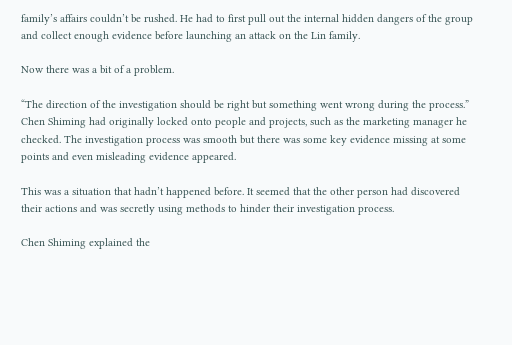family’s affairs couldn’t be rushed. He had to first pull out the internal hidden dangers of the group and collect enough evidence before launching an attack on the Lin family.

Now there was a bit of a problem.

“The direction of the investigation should be right but something went wrong during the process.” Chen Shiming had originally locked onto people and projects, such as the marketing manager he checked. The investigation process was smooth but there was some key evidence missing at some points and even misleading evidence appeared.

This was a situation that hadn’t happened before. It seemed that the other person had discovered their actions and was secretly using methods to hinder their investigation process.

Chen Shiming explained the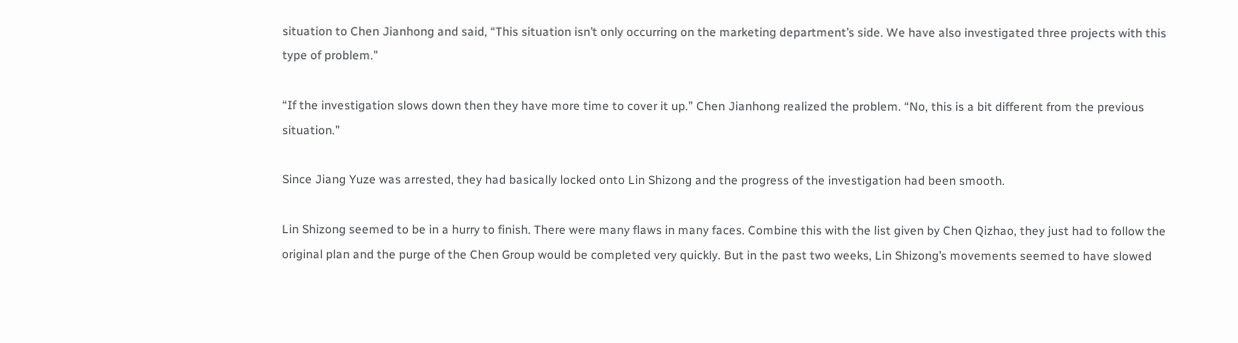situation to Chen Jianhong and said, “This situation isn’t only occurring on the marketing department’s side. We have also investigated three projects with this type of problem.”

“If the investigation slows down then they have more time to cover it up.” Chen Jianhong realized the problem. “No, this is a bit different from the previous situation.”

Since Jiang Yuze was arrested, they had basically locked onto Lin Shizong and the progress of the investigation had been smooth.

Lin Shizong seemed to be in a hurry to finish. There were many flaws in many faces. Combine this with the list given by Chen Qizhao, they just had to follow the original plan and the purge of the Chen Group would be completed very quickly. But in the past two weeks, Lin Shizong’s movements seemed to have slowed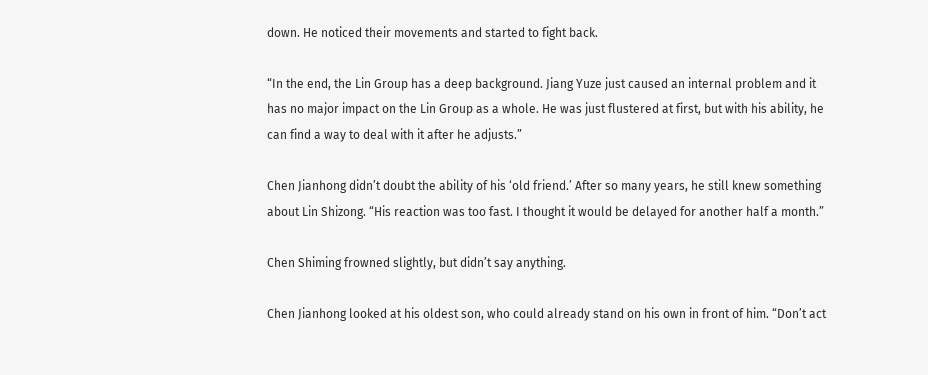down. He noticed their movements and started to fight back.

“In the end, the Lin Group has a deep background. Jiang Yuze just caused an internal problem and it has no major impact on the Lin Group as a whole. He was just flustered at first, but with his ability, he can find a way to deal with it after he adjusts.”

Chen Jianhong didn’t doubt the ability of his ‘old friend.’ After so many years, he still knew something about Lin Shizong. “His reaction was too fast. I thought it would be delayed for another half a month.”

Chen Shiming frowned slightly, but didn’t say anything.

Chen Jianhong looked at his oldest son, who could already stand on his own in front of him. “Don’t act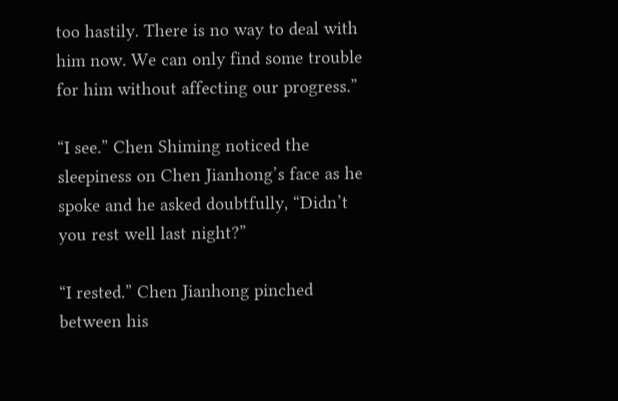too hastily. There is no way to deal with him now. We can only find some trouble for him without affecting our progress.”

“I see.” Chen Shiming noticed the sleepiness on Chen Jianhong’s face as he spoke and he asked doubtfully, “Didn’t you rest well last night?”

“I rested.” Chen Jianhong pinched between his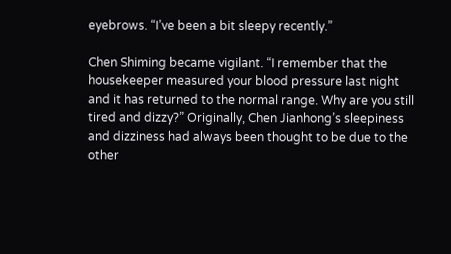eyebrows. “I’ve been a bit sleepy recently.”

Chen Shiming became vigilant. “I remember that the housekeeper measured your blood pressure last night and it has returned to the normal range. Why are you still tired and dizzy?” Originally, Chen Jianhong’s sleepiness and dizziness had always been thought to be due to the other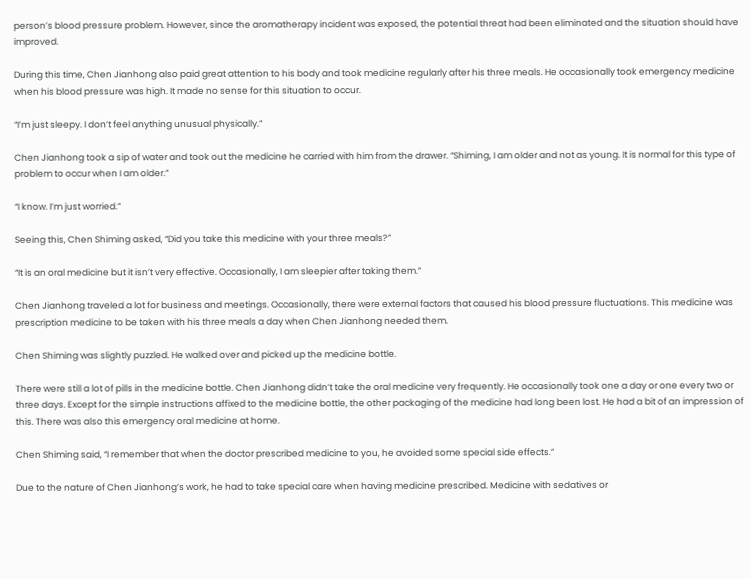person’s blood pressure problem. However, since the aromatherapy incident was exposed, the potential threat had been eliminated and the situation should have improved.

During this time, Chen Jianhong also paid great attention to his body and took medicine regularly after his three meals. He occasionally took emergency medicine when his blood pressure was high. It made no sense for this situation to occur.

“I’m just sleepy. I don’t feel anything unusual physically.”

Chen Jianhong took a sip of water and took out the medicine he carried with him from the drawer. “Shiming, I am older and not as young. It is normal for this type of problem to occur when I am older.”

“I know. I’m just worried.”

Seeing this, Chen Shiming asked, “Did you take this medicine with your three meals?”

“It is an oral medicine but it isn’t very effective. Occasionally, I am sleepier after taking them.”

Chen Jianhong traveled a lot for business and meetings. Occasionally, there were external factors that caused his blood pressure fluctuations. This medicine was prescription medicine to be taken with his three meals a day when Chen Jianhong needed them.

Chen Shiming was slightly puzzled. He walked over and picked up the medicine bottle.

There were still a lot of pills in the medicine bottle. Chen Jianhong didn’t take the oral medicine very frequently. He occasionally took one a day or one every two or three days. Except for the simple instructions affixed to the medicine bottle, the other packaging of the medicine had long been lost. He had a bit of an impression of this. There was also this emergency oral medicine at home.

Chen Shiming said, “I remember that when the doctor prescribed medicine to you, he avoided some special side effects.”

Due to the nature of Chen Jianhong’s work, he had to take special care when having medicine prescribed. Medicine with sedatives or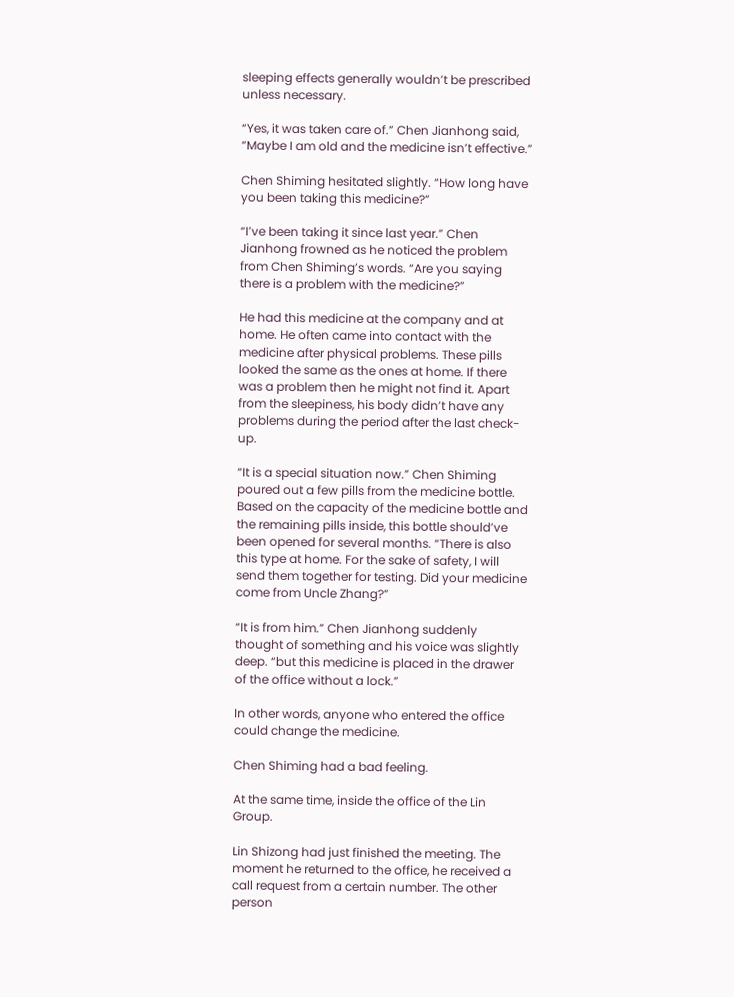sleeping effects generally wouldn’t be prescribed unless necessary.

“Yes, it was taken care of.” Chen Jianhong said, “Maybe I am old and the medicine isn’t effective.”

Chen Shiming hesitated slightly. “How long have you been taking this medicine?”

“I’ve been taking it since last year.” Chen Jianhong frowned as he noticed the problem from Chen Shiming’s words. “Are you saying there is a problem with the medicine?”

He had this medicine at the company and at home. He often came into contact with the medicine after physical problems. These pills looked the same as the ones at home. If there was a problem then he might not find it. Apart from the sleepiness, his body didn’t have any problems during the period after the last check-up.

“It is a special situation now.” Chen Shiming poured out a few pills from the medicine bottle. Based on the capacity of the medicine bottle and the remaining pills inside, this bottle should’ve been opened for several months. “There is also this type at home. For the sake of safety, I will send them together for testing. Did your medicine come from Uncle Zhang?”

“It is from him.” Chen Jianhong suddenly thought of something and his voice was slightly deep. “but this medicine is placed in the drawer of the office without a lock.”

In other words, anyone who entered the office could change the medicine.

Chen Shiming had a bad feeling.

At the same time, inside the office of the Lin Group.

Lin Shizong had just finished the meeting. The moment he returned to the office, he received a call request from a certain number. The other person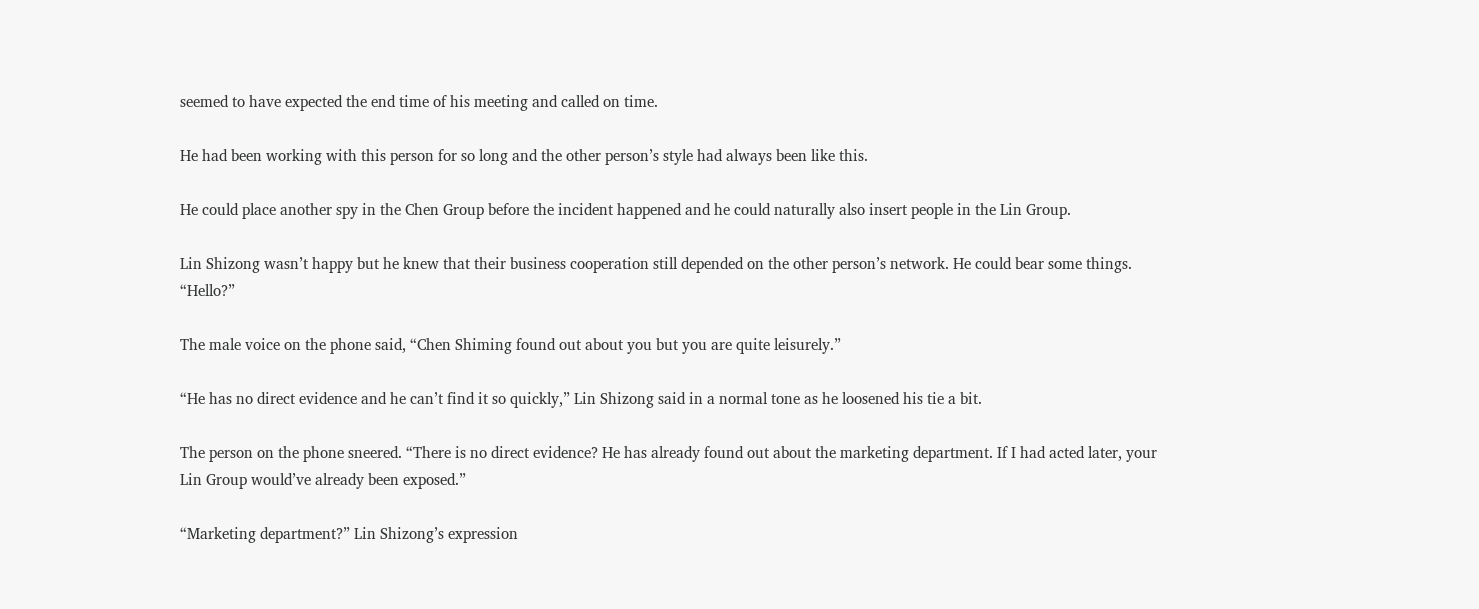seemed to have expected the end time of his meeting and called on time.

He had been working with this person for so long and the other person’s style had always been like this.

He could place another spy in the Chen Group before the incident happened and he could naturally also insert people in the Lin Group.

Lin Shizong wasn’t happy but he knew that their business cooperation still depended on the other person’s network. He could bear some things. “Hello?”

The male voice on the phone said, “Chen Shiming found out about you but you are quite leisurely.”

“He has no direct evidence and he can’t find it so quickly,” Lin Shizong said in a normal tone as he loosened his tie a bit.

The person on the phone sneered. “There is no direct evidence? He has already found out about the marketing department. If I had acted later, your Lin Group would’ve already been exposed.”

“Marketing department?” Lin Shizong’s expression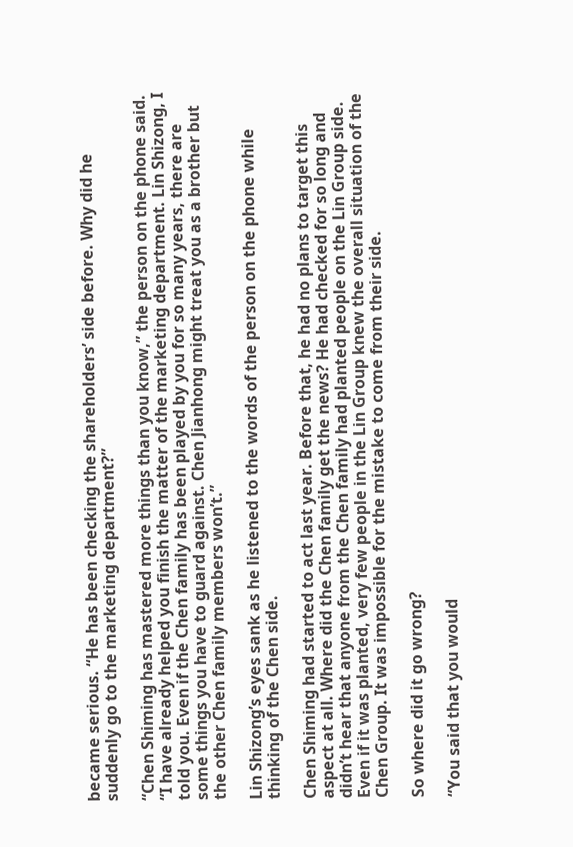became serious. “He has been checking the shareholders’ side before. Why did he suddenly go to the marketing department?”

“Chen Shiming has mastered more things than you know,” the person on the phone said. “I have already helped you finish the matter of the marketing department. Lin Shizong, I told you. Even if the Chen family has been played by you for so many years, there are some things you have to guard against. Chen Jianhong might treat you as a brother but the other Chen family members won’t.”

Lin Shizong’s eyes sank as he listened to the words of the person on the phone while thinking of the Chen side.

Chen Shiming had started to act last year. Before that, he had no plans to target this aspect at all. Where did the Chen family get the news? He had checked for so long and didn’t hear that anyone from the Chen family had planted people on the Lin Group side. Even if it was planted, very few people in the Lin Group knew the overall situation of the Chen Group. It was impossible for the mistake to come from their side.

So where did it go wrong?

“You said that you would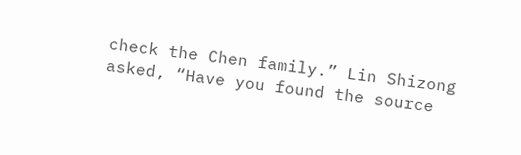check the Chen family.” Lin Shizong asked, “Have you found the source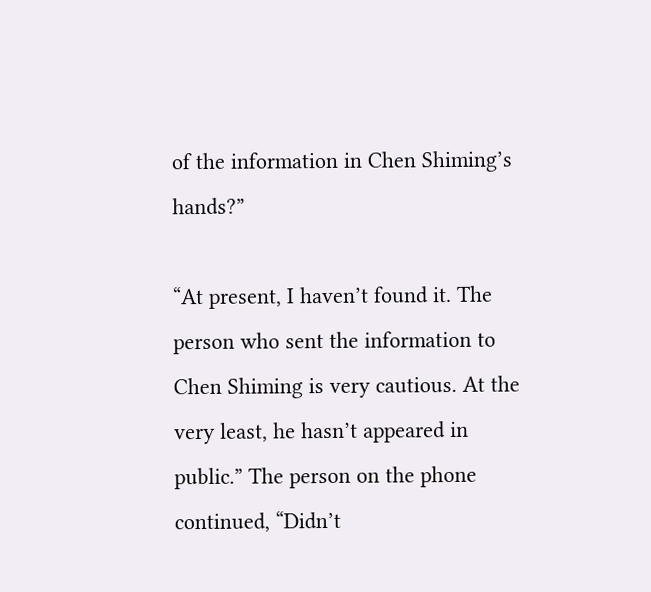of the information in Chen Shiming’s hands?”

“At present, I haven’t found it. The person who sent the information to Chen Shiming is very cautious. At the very least, he hasn’t appeared in public.” The person on the phone continued, “Didn’t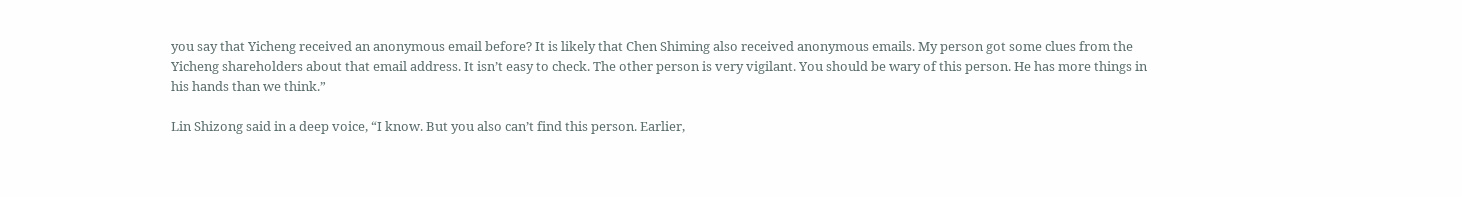you say that Yicheng received an anonymous email before? It is likely that Chen Shiming also received anonymous emails. My person got some clues from the Yicheng shareholders about that email address. It isn’t easy to check. The other person is very vigilant. You should be wary of this person. He has more things in his hands than we think.”

Lin Shizong said in a deep voice, “I know. But you also can’t find this person. Earlier,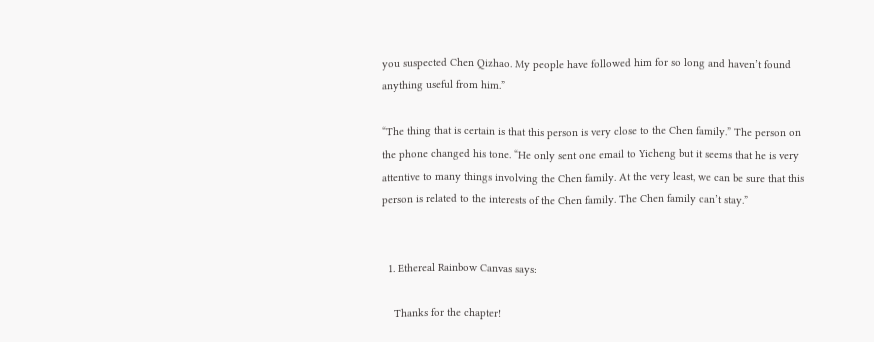you suspected Chen Qizhao. My people have followed him for so long and haven’t found anything useful from him.”

“The thing that is certain is that this person is very close to the Chen family.” The person on the phone changed his tone. “He only sent one email to Yicheng but it seems that he is very attentive to many things involving the Chen family. At the very least, we can be sure that this person is related to the interests of the Chen family. The Chen family can’t stay.”


  1. Ethereal Rainbow Canvas says:

    Thanks for the chapter!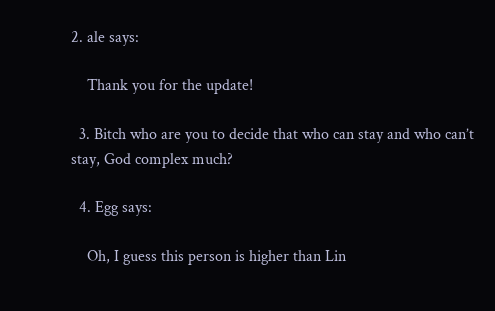2. ale says:

    Thank you for the update!

  3. Bitch who are you to decide that who can stay and who can’t stay, God complex much?

  4. Egg says:

    Oh, I guess this person is higher than Lin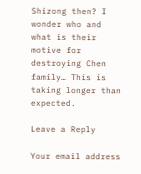Shizong then? I wonder who and what is their motive for destroying Chen family… This is taking longer than expected.

Leave a Reply

Your email address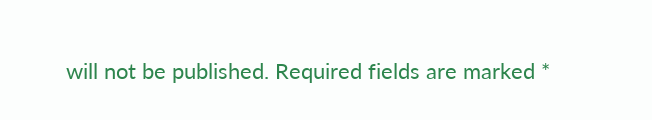will not be published. Required fields are marked *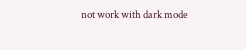not work with dark mode